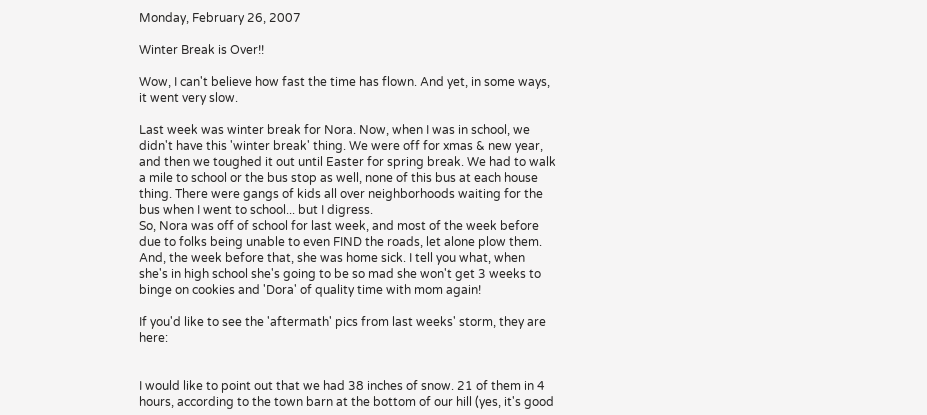Monday, February 26, 2007

Winter Break is Over!!

Wow, I can't believe how fast the time has flown. And yet, in some ways, it went very slow.

Last week was winter break for Nora. Now, when I was in school, we didn't have this 'winter break' thing. We were off for xmas & new year, and then we toughed it out until Easter for spring break. We had to walk a mile to school or the bus stop as well, none of this bus at each house thing. There were gangs of kids all over neighborhoods waiting for the bus when I went to school... but I digress.
So, Nora was off of school for last week, and most of the week before due to folks being unable to even FIND the roads, let alone plow them. And, the week before that, she was home sick. I tell you what, when she's in high school she's going to be so mad she won't get 3 weeks to binge on cookies and 'Dora' of quality time with mom again!

If you'd like to see the 'aftermath' pics from last weeks' storm, they are here:


I would like to point out that we had 38 inches of snow. 21 of them in 4 hours, according to the town barn at the bottom of our hill (yes, it's good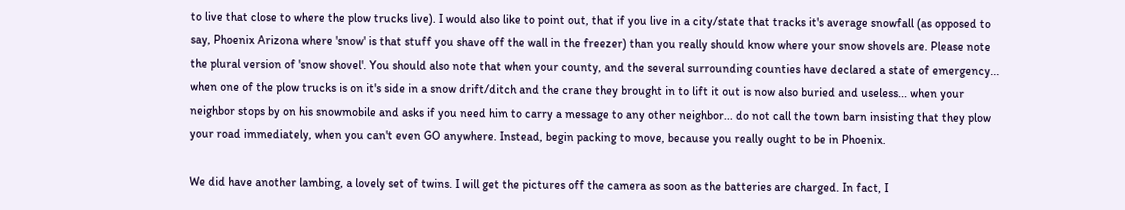to live that close to where the plow trucks live). I would also like to point out, that if you live in a city/state that tracks it's average snowfall (as opposed to say, Phoenix Arizona where 'snow' is that stuff you shave off the wall in the freezer) than you really should know where your snow shovels are. Please note the plural version of 'snow shovel'. You should also note that when your county, and the several surrounding counties have declared a state of emergency... when one of the plow trucks is on it's side in a snow drift/ditch and the crane they brought in to lift it out is now also buried and useless... when your neighbor stops by on his snowmobile and asks if you need him to carry a message to any other neighbor... do not call the town barn insisting that they plow your road immediately, when you can't even GO anywhere. Instead, begin packing to move, because you really ought to be in Phoenix.

We did have another lambing, a lovely set of twins. I will get the pictures off the camera as soon as the batteries are charged. In fact, I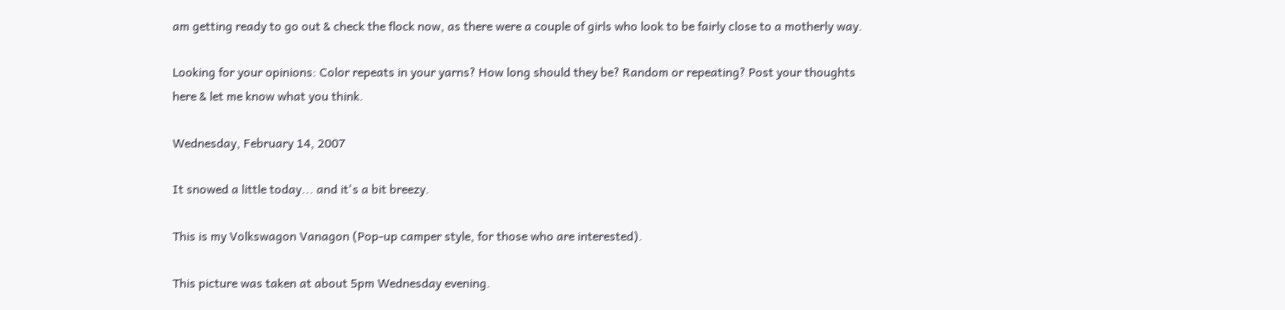am getting ready to go out & check the flock now, as there were a couple of girls who look to be fairly close to a motherly way.

Looking for your opinions: Color repeats in your yarns? How long should they be? Random or repeating? Post your thoughts here & let me know what you think.

Wednesday, February 14, 2007

It snowed a little today... and it's a bit breezy.

This is my Volkswagon Vanagon (Pop-up camper style, for those who are interested).

This picture was taken at about 5pm Wednesday evening.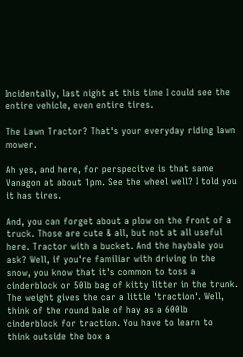Incidentally, last night at this time I could see the entire vehicle, even entire tires.

The Lawn Tractor? That's your everyday riding lawn mower.

Ah yes, and here, for perspecitve is that same Vanagon at about 1pm. See the wheel well? I told you it has tires.

And, you can forget about a plow on the front of a truck. Those are cute & all, but not at all useful here. Tractor with a bucket. And the haybale you ask? Well, if you're familiar with driving in the snow, you know that it's common to toss a cinderblock or 50lb bag of kitty litter in the trunk. The weight gives the car a little 'traction'. Well, think of the round bale of hay as a 600lb cinderblock for traction. You have to learn to think outside the box a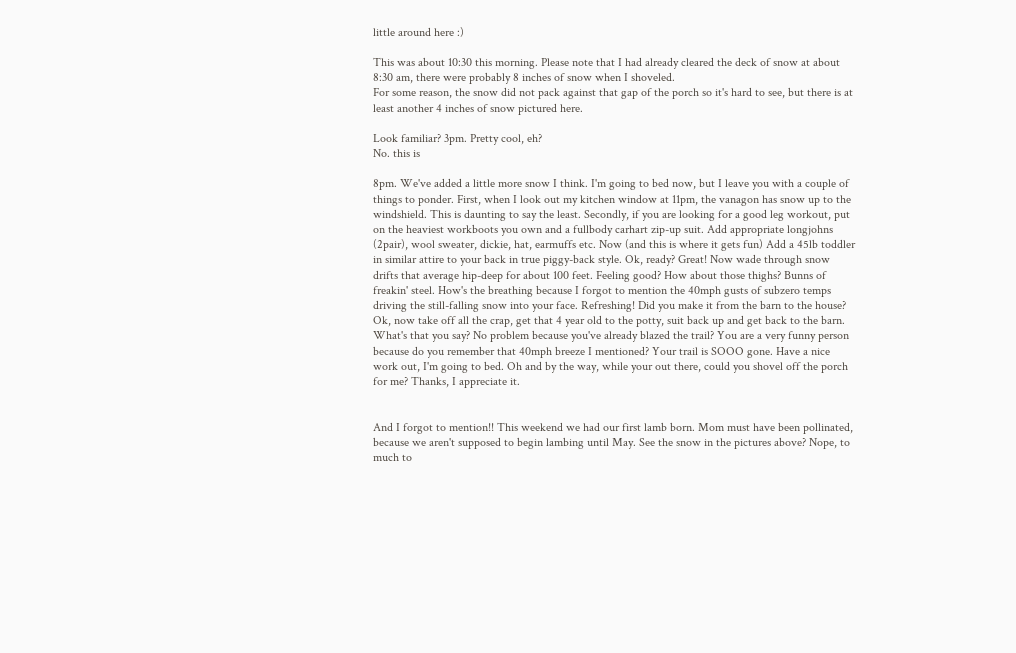little around here :)

This was about 10:30 this morning. Please note that I had already cleared the deck of snow at about 8:30 am, there were probably 8 inches of snow when I shoveled.
For some reason, the snow did not pack against that gap of the porch so it's hard to see, but there is at least another 4 inches of snow pictured here.

Look familiar? 3pm. Pretty cool, eh?
No. this is

8pm. We've added a little more snow I think. I'm going to bed now, but I leave you with a couple of things to ponder. First, when I look out my kitchen window at 11pm, the vanagon has snow up to the windshield. This is daunting to say the least. Secondly, if you are looking for a good leg workout, put on the heaviest workboots you own and a fullbody carhart zip-up suit. Add appropriate longjohns (2pair), wool sweater, dickie, hat, earmuffs etc. Now (and this is where it gets fun) Add a 45lb toddler in similar attire to your back in true piggy-back style. Ok, ready? Great! Now wade through snow drifts that average hip-deep for about 100 feet. Feeling good? How about those thighs? Bunns of freakin' steel. How's the breathing because I forgot to mention the 40mph gusts of subzero temps driving the still-falling snow into your face. Refreshing! Did you make it from the barn to the house? Ok, now take off all the crap, get that 4 year old to the potty, suit back up and get back to the barn. What's that you say? No problem because you've already blazed the trail? You are a very funny person because do you remember that 40mph breeze I mentioned? Your trail is SOOO gone. Have a nice work out, I'm going to bed. Oh and by the way, while your out there, could you shovel off the porch for me? Thanks, I appreciate it.


And I forgot to mention!! This weekend we had our first lamb born. Mom must have been pollinated, because we aren't supposed to begin lambing until May. See the snow in the pictures above? Nope, to much to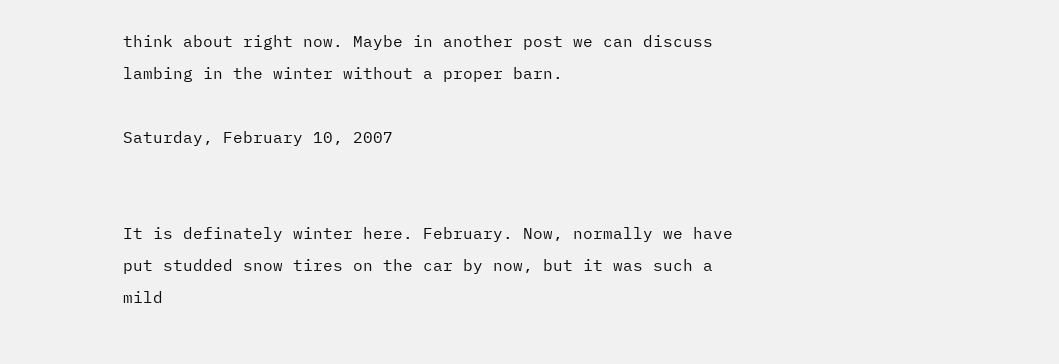think about right now. Maybe in another post we can discuss lambing in the winter without a proper barn.

Saturday, February 10, 2007


It is definately winter here. February. Now, normally we have put studded snow tires on the car by now, but it was such a mild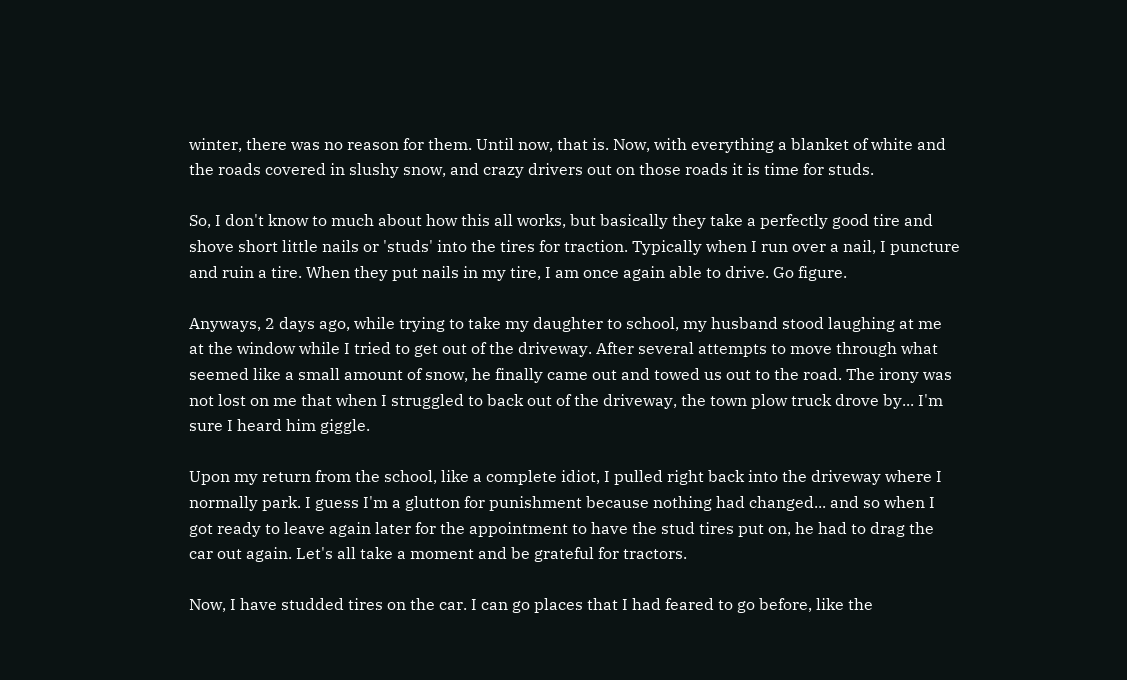winter, there was no reason for them. Until now, that is. Now, with everything a blanket of white and the roads covered in slushy snow, and crazy drivers out on those roads it is time for studs.

So, I don't know to much about how this all works, but basically they take a perfectly good tire and shove short little nails or 'studs' into the tires for traction. Typically when I run over a nail, I puncture and ruin a tire. When they put nails in my tire, I am once again able to drive. Go figure.

Anyways, 2 days ago, while trying to take my daughter to school, my husband stood laughing at me at the window while I tried to get out of the driveway. After several attempts to move through what seemed like a small amount of snow, he finally came out and towed us out to the road. The irony was not lost on me that when I struggled to back out of the driveway, the town plow truck drove by... I'm sure I heard him giggle.

Upon my return from the school, like a complete idiot, I pulled right back into the driveway where I normally park. I guess I'm a glutton for punishment because nothing had changed... and so when I got ready to leave again later for the appointment to have the stud tires put on, he had to drag the car out again. Let's all take a moment and be grateful for tractors.

Now, I have studded tires on the car. I can go places that I had feared to go before, like the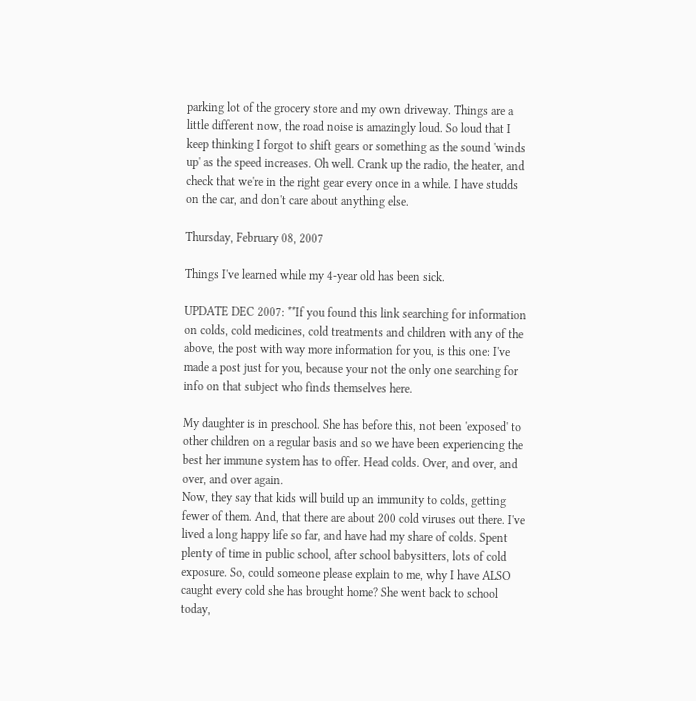parking lot of the grocery store and my own driveway. Things are a little different now, the road noise is amazingly loud. So loud that I keep thinking I forgot to shift gears or something as the sound 'winds up' as the speed increases. Oh well. Crank up the radio, the heater, and check that we're in the right gear every once in a while. I have studds on the car, and don't care about anything else.

Thursday, February 08, 2007

Things I've learned while my 4-year old has been sick.

UPDATE DEC 2007: **If you found this link searching for information on colds, cold medicines, cold treatments and children with any of the above, the post with way more information for you, is this one: I've made a post just for you, because your not the only one searching for info on that subject who finds themselves here.

My daughter is in preschool. She has before this, not been 'exposed' to other children on a regular basis and so we have been experiencing the best her immune system has to offer. Head colds. Over, and over, and over, and over again.
Now, they say that kids will build up an immunity to colds, getting fewer of them. And, that there are about 200 cold viruses out there. I've lived a long happy life so far, and have had my share of colds. Spent plenty of time in public school, after school babysitters, lots of cold exposure. So, could someone please explain to me, why I have ALSO caught every cold she has brought home? She went back to school today,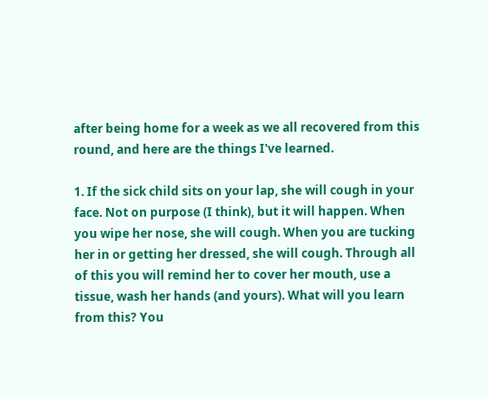after being home for a week as we all recovered from this round, and here are the things I've learned.

1. If the sick child sits on your lap, she will cough in your face. Not on purpose (I think), but it will happen. When you wipe her nose, she will cough. When you are tucking her in or getting her dressed, she will cough. Through all of this you will remind her to cover her mouth, use a tissue, wash her hands (and yours). What will you learn from this? You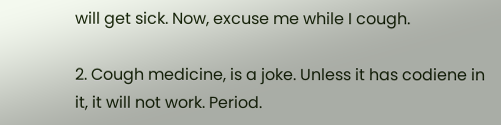will get sick. Now, excuse me while I cough.

2. Cough medicine, is a joke. Unless it has codiene in it, it will not work. Period.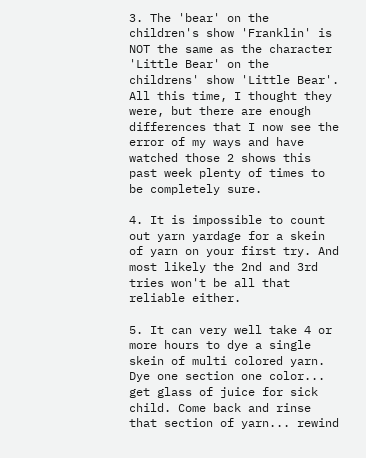3. The 'bear' on the children's show 'Franklin' is NOT the same as the character 'Little Bear' on the childrens' show 'Little Bear'. All this time, I thought they were, but there are enough differences that I now see the error of my ways and have watched those 2 shows this past week plenty of times to be completely sure.

4. It is impossible to count out yarn yardage for a skein of yarn on your first try. And most likely the 2nd and 3rd tries won't be all that reliable either.

5. It can very well take 4 or more hours to dye a single skein of multi colored yarn. Dye one section one color... get glass of juice for sick child. Come back and rinse that section of yarn... rewind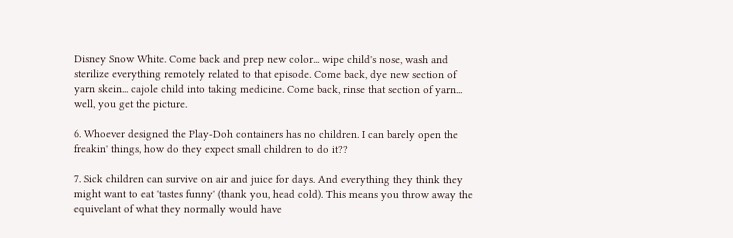Disney Snow White. Come back and prep new color... wipe child's nose, wash and sterilize everything remotely related to that episode. Come back, dye new section of yarn skein... cajole child into taking medicine. Come back, rinse that section of yarn... well, you get the picture.

6. Whoever designed the Play-Doh containers has no children. I can barely open the freakin' things, how do they expect small children to do it??

7. Sick children can survive on air and juice for days. And everything they think they might want to eat 'tastes funny' (thank you, head cold). This means you throw away the equivelant of what they normally would have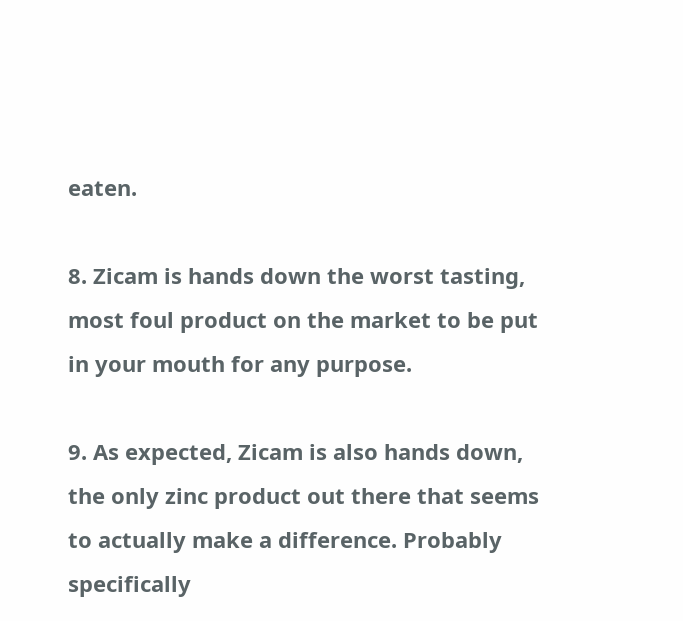eaten.

8. Zicam is hands down the worst tasting, most foul product on the market to be put in your mouth for any purpose.

9. As expected, Zicam is also hands down, the only zinc product out there that seems to actually make a difference. Probably specifically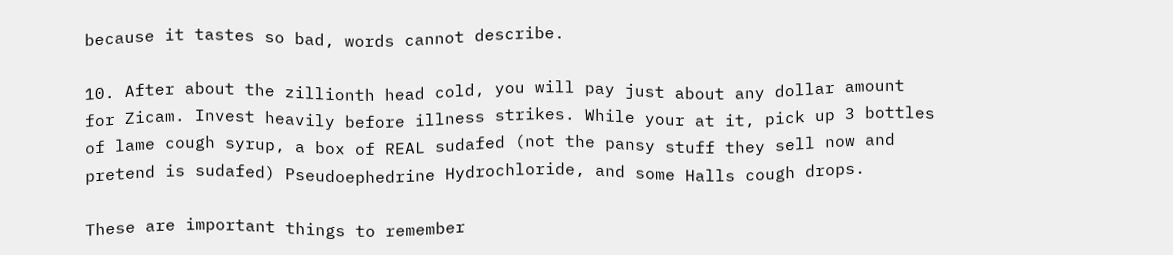because it tastes so bad, words cannot describe.

10. After about the zillionth head cold, you will pay just about any dollar amount for Zicam. Invest heavily before illness strikes. While your at it, pick up 3 bottles of lame cough syrup, a box of REAL sudafed (not the pansy stuff they sell now and pretend is sudafed) Pseudoephedrine Hydrochloride, and some Halls cough drops.

These are important things to remember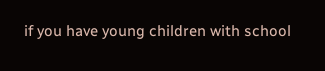if you have young children with school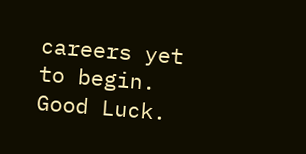careers yet to begin. Good Luck.